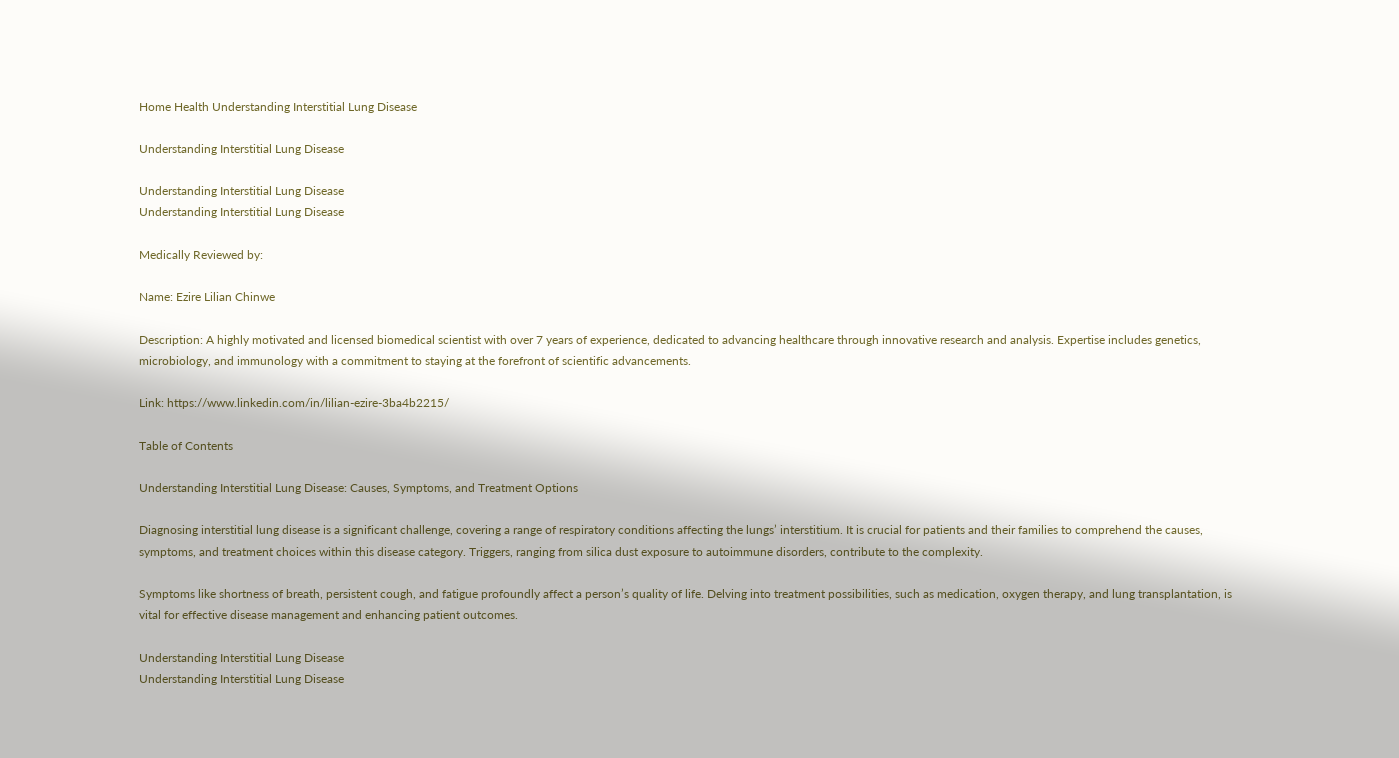Home Health Understanding Interstitial Lung Disease

Understanding Interstitial Lung Disease

Understanding Interstitial Lung Disease
Understanding Interstitial Lung Disease

Medically Reviewed by:

Name: Ezire Lilian Chinwe

Description: A highly motivated and licensed biomedical scientist with over 7 years of experience, dedicated to advancing healthcare through innovative research and analysis. Expertise includes genetics, microbiology, and immunology with a commitment to staying at the forefront of scientific advancements.

Link: https://www.linkedin.com/in/lilian-ezire-3ba4b2215/

Table of Contents

Understanding Interstitial Lung Disease: Causes, Symptoms, and Treatment Options

Diagnosing interstitial lung disease is a significant challenge, covering a range of respiratory conditions affecting the lungs’ interstitium. It is crucial for patients and their families to comprehend the causes, symptoms, and treatment choices within this disease category. Triggers, ranging from silica dust exposure to autoimmune disorders, contribute to the complexity.

Symptoms like shortness of breath, persistent cough, and fatigue profoundly affect a person’s quality of life. Delving into treatment possibilities, such as medication, oxygen therapy, and lung transplantation, is vital for effective disease management and enhancing patient outcomes.

Understanding Interstitial Lung Disease
Understanding Interstitial Lung Disease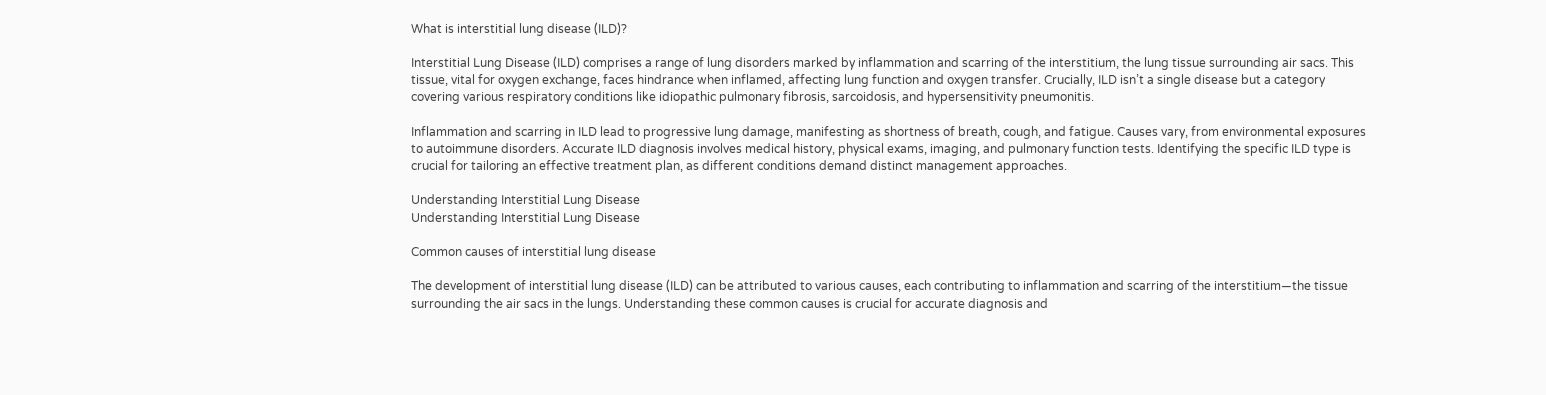What is interstitial lung disease (ILD)?

Interstitial Lung Disease (ILD) comprises a range of lung disorders marked by inflammation and scarring of the interstitium, the lung tissue surrounding air sacs. This tissue, vital for oxygen exchange, faces hindrance when inflamed, affecting lung function and oxygen transfer. Crucially, ILD isn’t a single disease but a category covering various respiratory conditions like idiopathic pulmonary fibrosis, sarcoidosis, and hypersensitivity pneumonitis.

Inflammation and scarring in ILD lead to progressive lung damage, manifesting as shortness of breath, cough, and fatigue. Causes vary, from environmental exposures to autoimmune disorders. Accurate ILD diagnosis involves medical history, physical exams, imaging, and pulmonary function tests. Identifying the specific ILD type is crucial for tailoring an effective treatment plan, as different conditions demand distinct management approaches.

Understanding Interstitial Lung Disease
Understanding Interstitial Lung Disease

Common causes of interstitial lung disease

The development of interstitial lung disease (ILD) can be attributed to various causes, each contributing to inflammation and scarring of the interstitium—the tissue surrounding the air sacs in the lungs. Understanding these common causes is crucial for accurate diagnosis and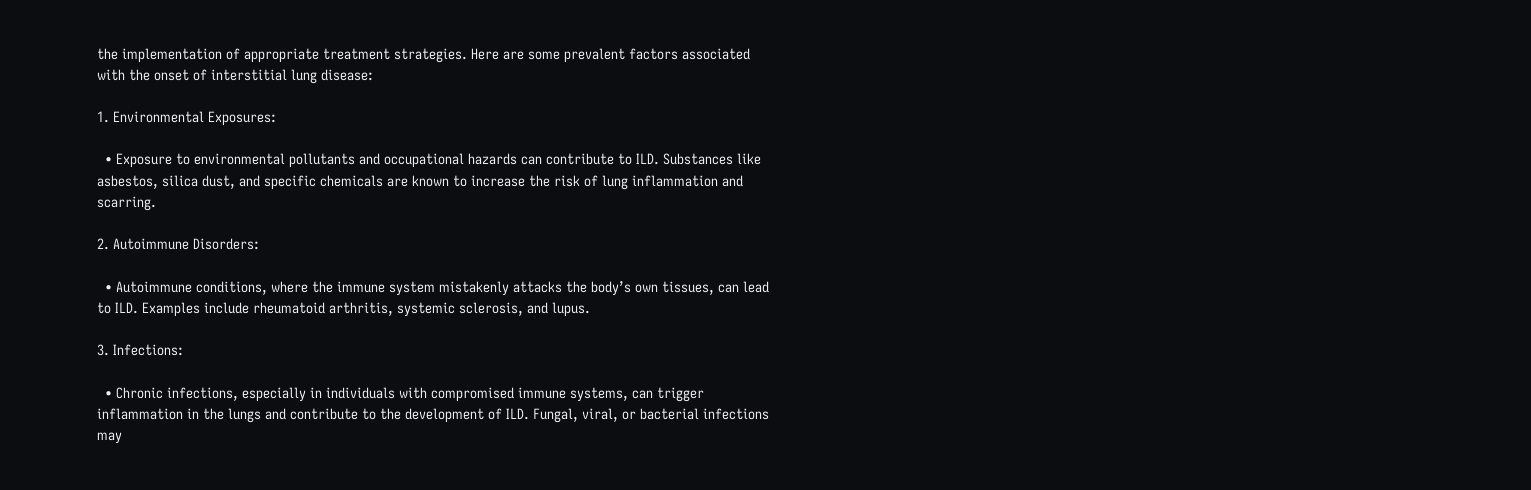the implementation of appropriate treatment strategies. Here are some prevalent factors associated with the onset of interstitial lung disease:

1. Environmental Exposures:

  • Exposure to environmental pollutants and occupational hazards can contribute to ILD. Substances like asbestos, silica dust, and specific chemicals are known to increase the risk of lung inflammation and scarring.

2. Autoimmune Disorders:

  • Autoimmune conditions, where the immune system mistakenly attacks the body’s own tissues, can lead to ILD. Examples include rheumatoid arthritis, systemic sclerosis, and lupus.

3. Infections:

  • Chronic infections, especially in individuals with compromised immune systems, can trigger inflammation in the lungs and contribute to the development of ILD. Fungal, viral, or bacterial infections may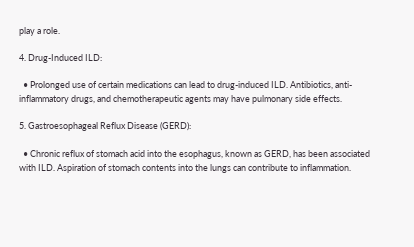play a role.

4. Drug-Induced ILD:

  • Prolonged use of certain medications can lead to drug-induced ILD. Antibiotics, anti-inflammatory drugs, and chemotherapeutic agents may have pulmonary side effects.

5. Gastroesophageal Reflux Disease (GERD):

  • Chronic reflux of stomach acid into the esophagus, known as GERD, has been associated with ILD. Aspiration of stomach contents into the lungs can contribute to inflammation.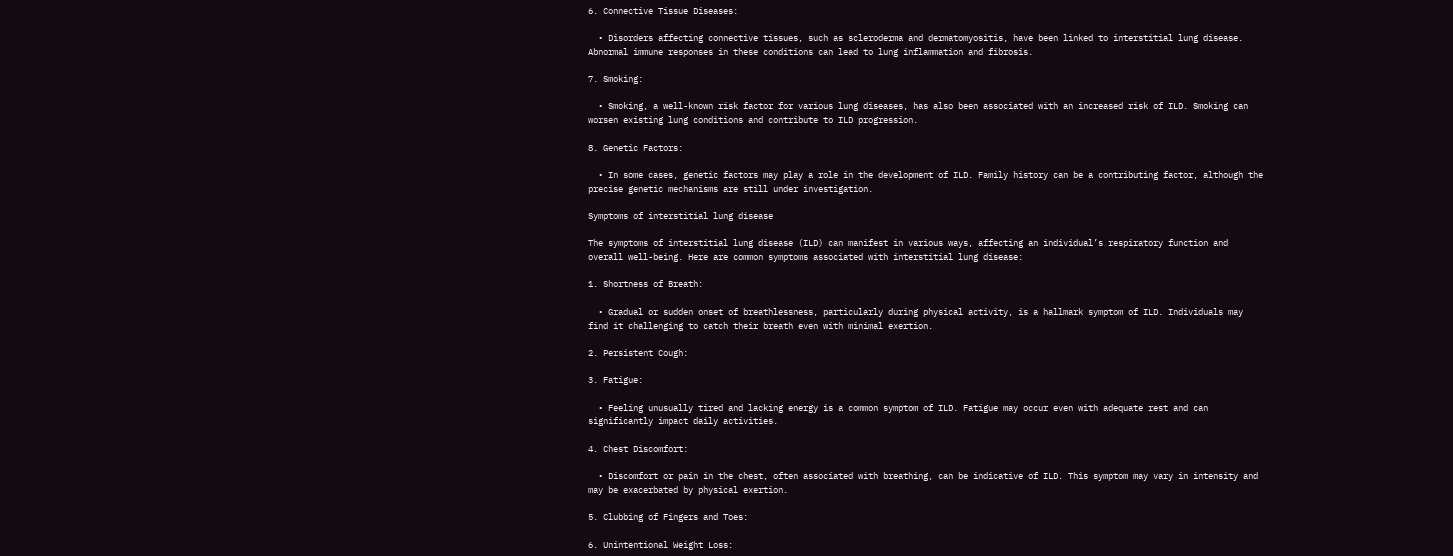6. Connective Tissue Diseases:

  • Disorders affecting connective tissues, such as scleroderma and dermatomyositis, have been linked to interstitial lung disease. Abnormal immune responses in these conditions can lead to lung inflammation and fibrosis.

7. Smoking:

  • Smoking, a well-known risk factor for various lung diseases, has also been associated with an increased risk of ILD. Smoking can worsen existing lung conditions and contribute to ILD progression.

8. Genetic Factors:

  • In some cases, genetic factors may play a role in the development of ILD. Family history can be a contributing factor, although the precise genetic mechanisms are still under investigation.

Symptoms of interstitial lung disease

The symptoms of interstitial lung disease (ILD) can manifest in various ways, affecting an individual’s respiratory function and overall well-being. Here are common symptoms associated with interstitial lung disease:

1. Shortness of Breath:

  • Gradual or sudden onset of breathlessness, particularly during physical activity, is a hallmark symptom of ILD. Individuals may find it challenging to catch their breath even with minimal exertion.

2. Persistent Cough:

3. Fatigue:

  • Feeling unusually tired and lacking energy is a common symptom of ILD. Fatigue may occur even with adequate rest and can significantly impact daily activities.

4. Chest Discomfort:

  • Discomfort or pain in the chest, often associated with breathing, can be indicative of ILD. This symptom may vary in intensity and may be exacerbated by physical exertion.

5. Clubbing of Fingers and Toes:

6. Unintentional Weight Loss: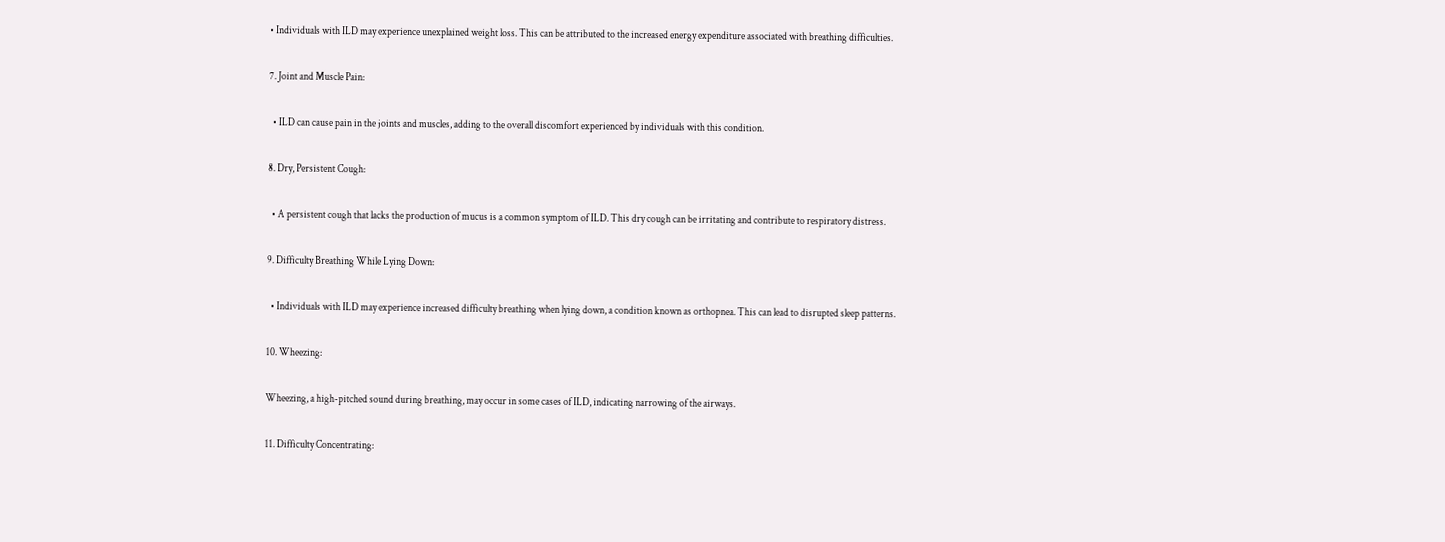• Individuals with ILD may experience unexplained weight loss. This can be attributed to the increased energy expenditure associated with breathing difficulties.

7. Joint and Muscle Pain:

  • ILD can cause pain in the joints and muscles, adding to the overall discomfort experienced by individuals with this condition.

8. Dry, Persistent Cough:

  • A persistent cough that lacks the production of mucus is a common symptom of ILD. This dry cough can be irritating and contribute to respiratory distress.

9. Difficulty Breathing While Lying Down:

  • Individuals with ILD may experience increased difficulty breathing when lying down, a condition known as orthopnea. This can lead to disrupted sleep patterns.

10. Wheezing:

Wheezing, a high-pitched sound during breathing, may occur in some cases of ILD, indicating narrowing of the airways.

11. Difficulty Concentrating: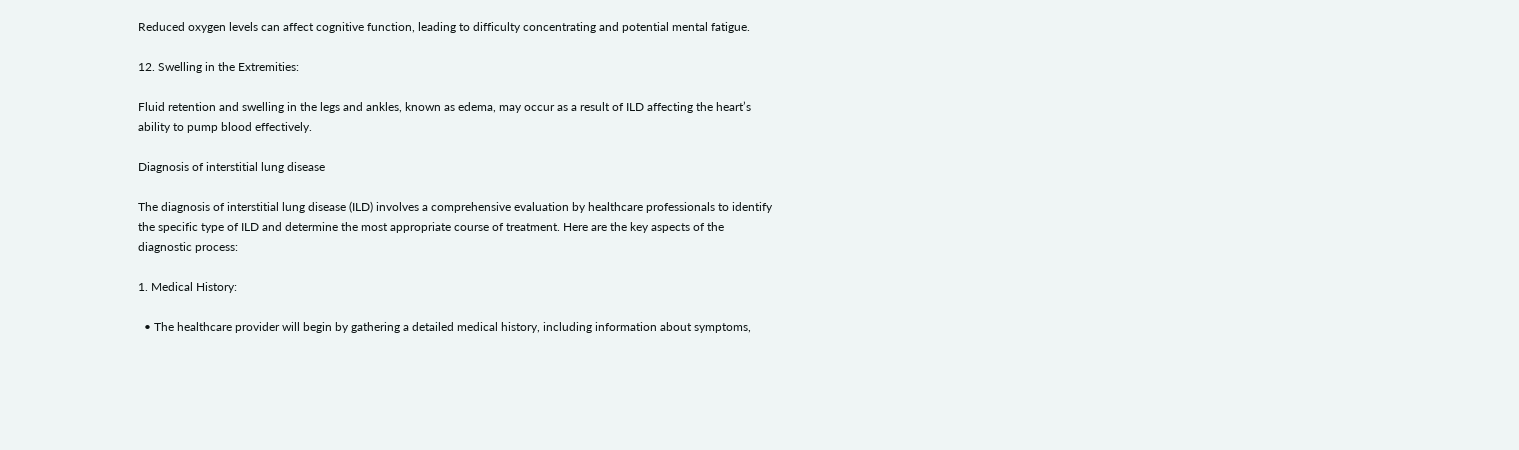Reduced oxygen levels can affect cognitive function, leading to difficulty concentrating and potential mental fatigue.

12. Swelling in the Extremities:

Fluid retention and swelling in the legs and ankles, known as edema, may occur as a result of ILD affecting the heart’s ability to pump blood effectively.

Diagnosis of interstitial lung disease

The diagnosis of interstitial lung disease (ILD) involves a comprehensive evaluation by healthcare professionals to identify the specific type of ILD and determine the most appropriate course of treatment. Here are the key aspects of the diagnostic process:

1. Medical History:

  • The healthcare provider will begin by gathering a detailed medical history, including information about symptoms,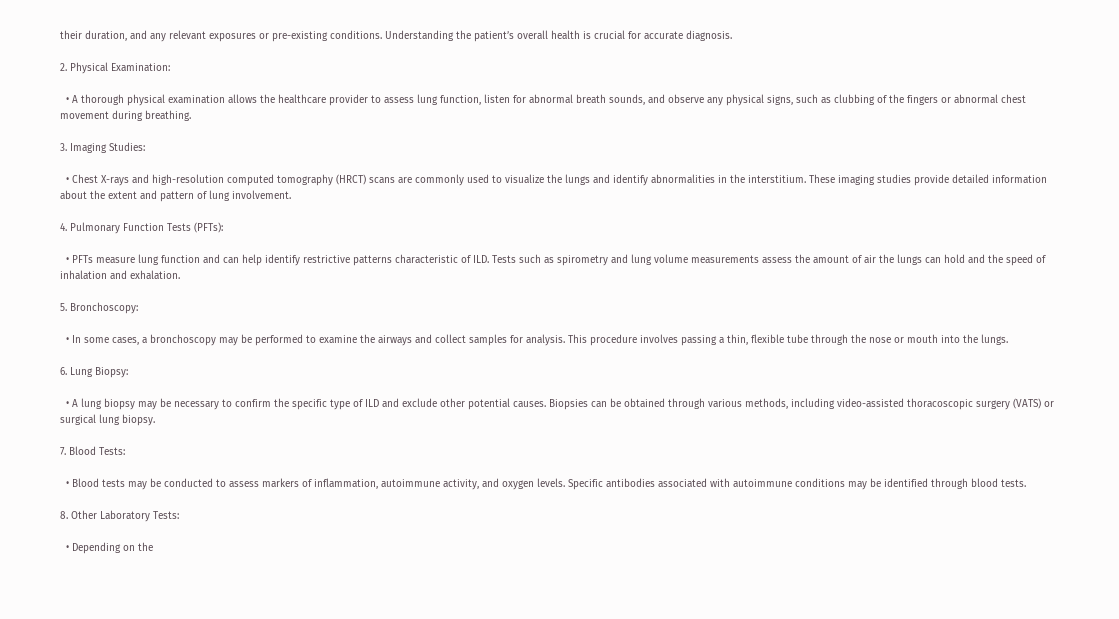their duration, and any relevant exposures or pre-existing conditions. Understanding the patient’s overall health is crucial for accurate diagnosis.

2. Physical Examination:

  • A thorough physical examination allows the healthcare provider to assess lung function, listen for abnormal breath sounds, and observe any physical signs, such as clubbing of the fingers or abnormal chest movement during breathing.

3. Imaging Studies:

  • Chest X-rays and high-resolution computed tomography (HRCT) scans are commonly used to visualize the lungs and identify abnormalities in the interstitium. These imaging studies provide detailed information about the extent and pattern of lung involvement.

4. Pulmonary Function Tests (PFTs):

  • PFTs measure lung function and can help identify restrictive patterns characteristic of ILD. Tests such as spirometry and lung volume measurements assess the amount of air the lungs can hold and the speed of inhalation and exhalation.

5. Bronchoscopy:

  • In some cases, a bronchoscopy may be performed to examine the airways and collect samples for analysis. This procedure involves passing a thin, flexible tube through the nose or mouth into the lungs.

6. Lung Biopsy:

  • A lung biopsy may be necessary to confirm the specific type of ILD and exclude other potential causes. Biopsies can be obtained through various methods, including video-assisted thoracoscopic surgery (VATS) or surgical lung biopsy.

7. Blood Tests:

  • Blood tests may be conducted to assess markers of inflammation, autoimmune activity, and oxygen levels. Specific antibodies associated with autoimmune conditions may be identified through blood tests.

8. Other Laboratory Tests:

  • Depending on the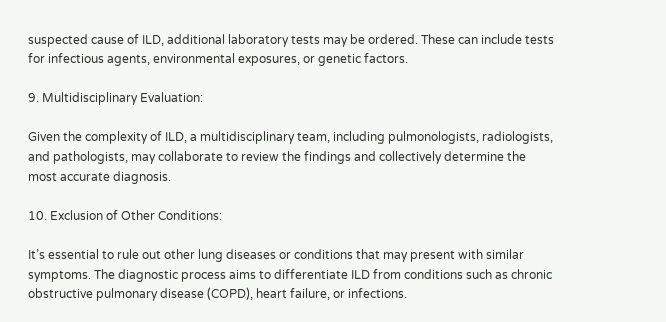suspected cause of ILD, additional laboratory tests may be ordered. These can include tests for infectious agents, environmental exposures, or genetic factors.

9. Multidisciplinary Evaluation:

Given the complexity of ILD, a multidisciplinary team, including pulmonologists, radiologists, and pathologists, may collaborate to review the findings and collectively determine the most accurate diagnosis.

10. Exclusion of Other Conditions:

It’s essential to rule out other lung diseases or conditions that may present with similar symptoms. The diagnostic process aims to differentiate ILD from conditions such as chronic obstructive pulmonary disease (COPD), heart failure, or infections.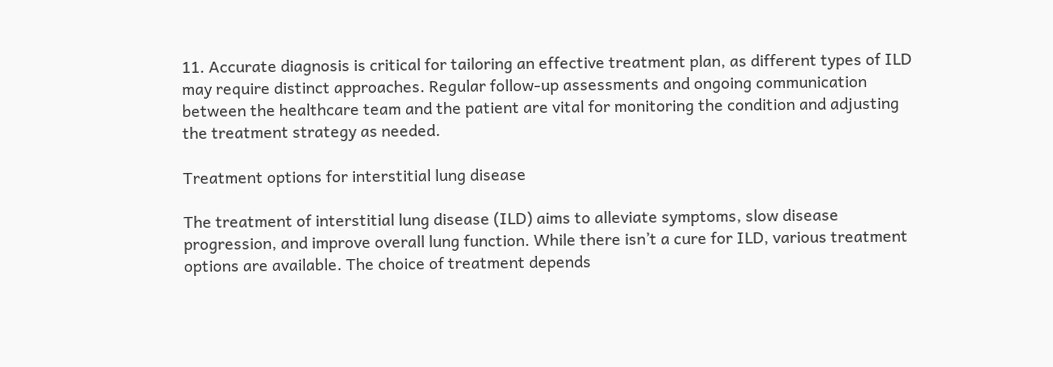11. Accurate diagnosis is critical for tailoring an effective treatment plan, as different types of ILD may require distinct approaches. Regular follow-up assessments and ongoing communication between the healthcare team and the patient are vital for monitoring the condition and adjusting the treatment strategy as needed.

Treatment options for interstitial lung disease

The treatment of interstitial lung disease (ILD) aims to alleviate symptoms, slow disease progression, and improve overall lung function. While there isn’t a cure for ILD, various treatment options are available. The choice of treatment depends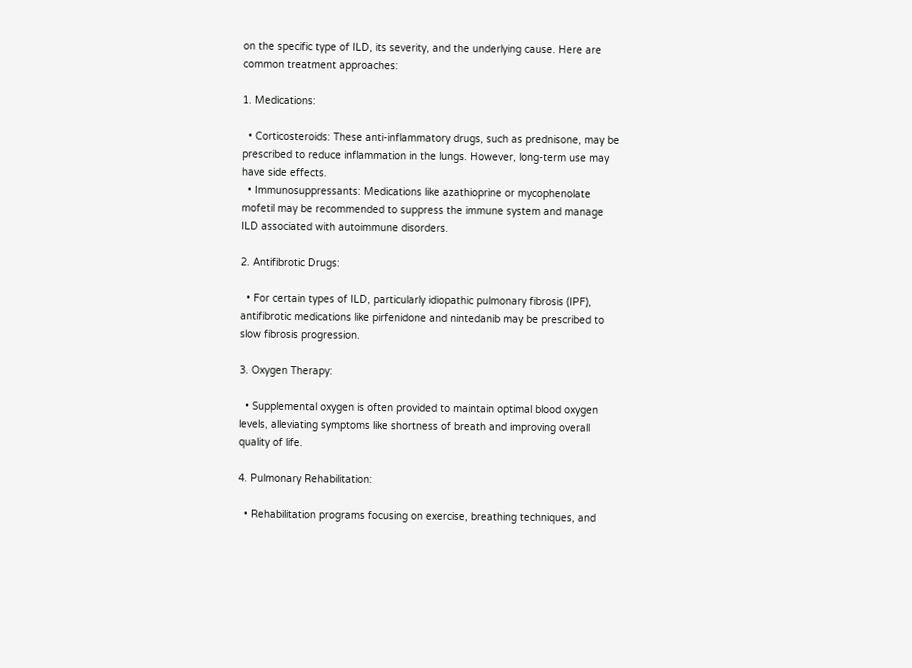on the specific type of ILD, its severity, and the underlying cause. Here are common treatment approaches:

1. Medications:

  • Corticosteroids: These anti-inflammatory drugs, such as prednisone, may be prescribed to reduce inflammation in the lungs. However, long-term use may have side effects.
  • Immunosuppressants: Medications like azathioprine or mycophenolate mofetil may be recommended to suppress the immune system and manage ILD associated with autoimmune disorders.

2. Antifibrotic Drugs:

  • For certain types of ILD, particularly idiopathic pulmonary fibrosis (IPF), antifibrotic medications like pirfenidone and nintedanib may be prescribed to slow fibrosis progression.

3. Oxygen Therapy:

  • Supplemental oxygen is often provided to maintain optimal blood oxygen levels, alleviating symptoms like shortness of breath and improving overall quality of life.

4. Pulmonary Rehabilitation:

  • Rehabilitation programs focusing on exercise, breathing techniques, and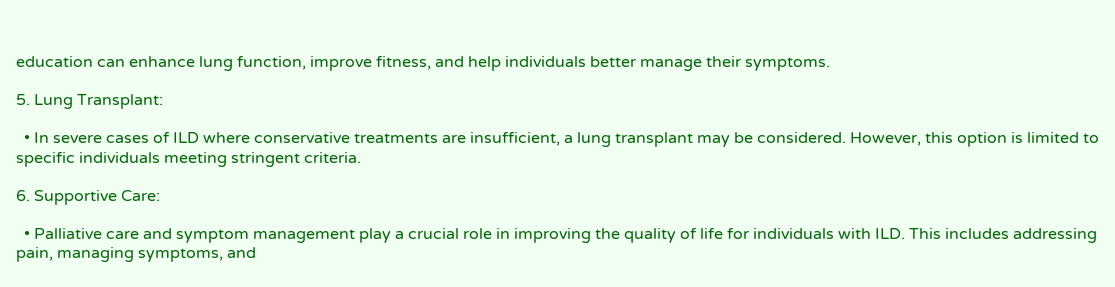education can enhance lung function, improve fitness, and help individuals better manage their symptoms.

5. Lung Transplant:

  • In severe cases of ILD where conservative treatments are insufficient, a lung transplant may be considered. However, this option is limited to specific individuals meeting stringent criteria.

6. Supportive Care:

  • Palliative care and symptom management play a crucial role in improving the quality of life for individuals with ILD. This includes addressing pain, managing symptoms, and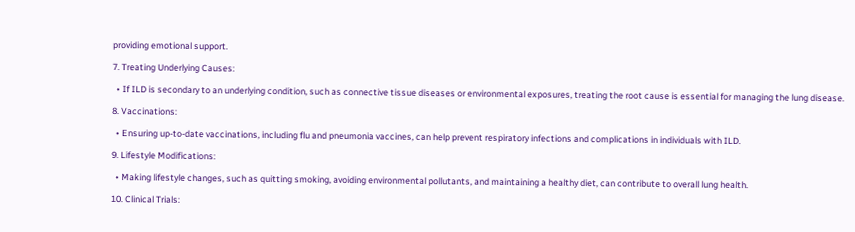providing emotional support.

7. Treating Underlying Causes:

  • If ILD is secondary to an underlying condition, such as connective tissue diseases or environmental exposures, treating the root cause is essential for managing the lung disease.

8. Vaccinations:

  • Ensuring up-to-date vaccinations, including flu and pneumonia vaccines, can help prevent respiratory infections and complications in individuals with ILD.

9. Lifestyle Modifications:

  • Making lifestyle changes, such as quitting smoking, avoiding environmental pollutants, and maintaining a healthy diet, can contribute to overall lung health.

10. Clinical Trials: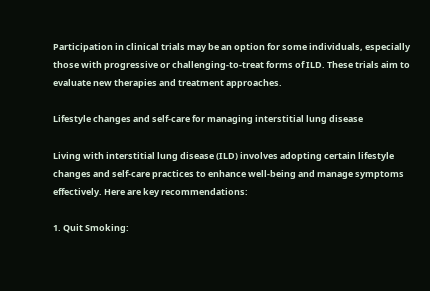Participation in clinical trials may be an option for some individuals, especially those with progressive or challenging-to-treat forms of ILD. These trials aim to evaluate new therapies and treatment approaches.

Lifestyle changes and self-care for managing interstitial lung disease

Living with interstitial lung disease (ILD) involves adopting certain lifestyle changes and self-care practices to enhance well-being and manage symptoms effectively. Here are key recommendations:

1. Quit Smoking: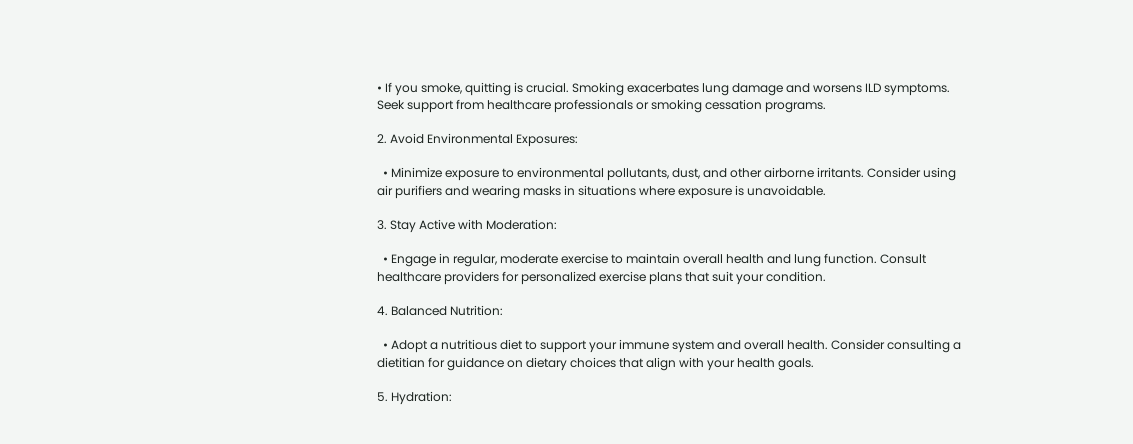• If you smoke, quitting is crucial. Smoking exacerbates lung damage and worsens ILD symptoms. Seek support from healthcare professionals or smoking cessation programs.

2. Avoid Environmental Exposures:

  • Minimize exposure to environmental pollutants, dust, and other airborne irritants. Consider using air purifiers and wearing masks in situations where exposure is unavoidable.

3. Stay Active with Moderation:

  • Engage in regular, moderate exercise to maintain overall health and lung function. Consult healthcare providers for personalized exercise plans that suit your condition.

4. Balanced Nutrition:

  • Adopt a nutritious diet to support your immune system and overall health. Consider consulting a dietitian for guidance on dietary choices that align with your health goals.

5. Hydration: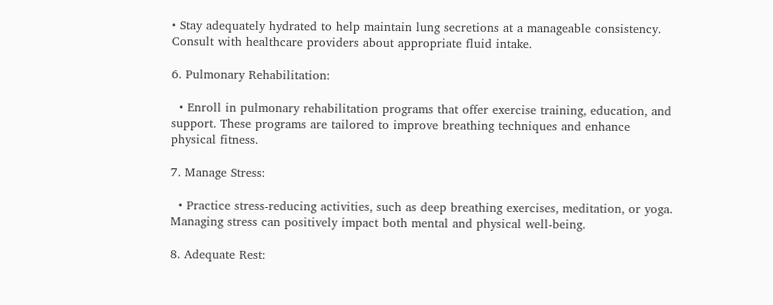• Stay adequately hydrated to help maintain lung secretions at a manageable consistency. Consult with healthcare providers about appropriate fluid intake.

6. Pulmonary Rehabilitation:

  • Enroll in pulmonary rehabilitation programs that offer exercise training, education, and support. These programs are tailored to improve breathing techniques and enhance physical fitness.

7. Manage Stress:

  • Practice stress-reducing activities, such as deep breathing exercises, meditation, or yoga. Managing stress can positively impact both mental and physical well-being.

8. Adequate Rest: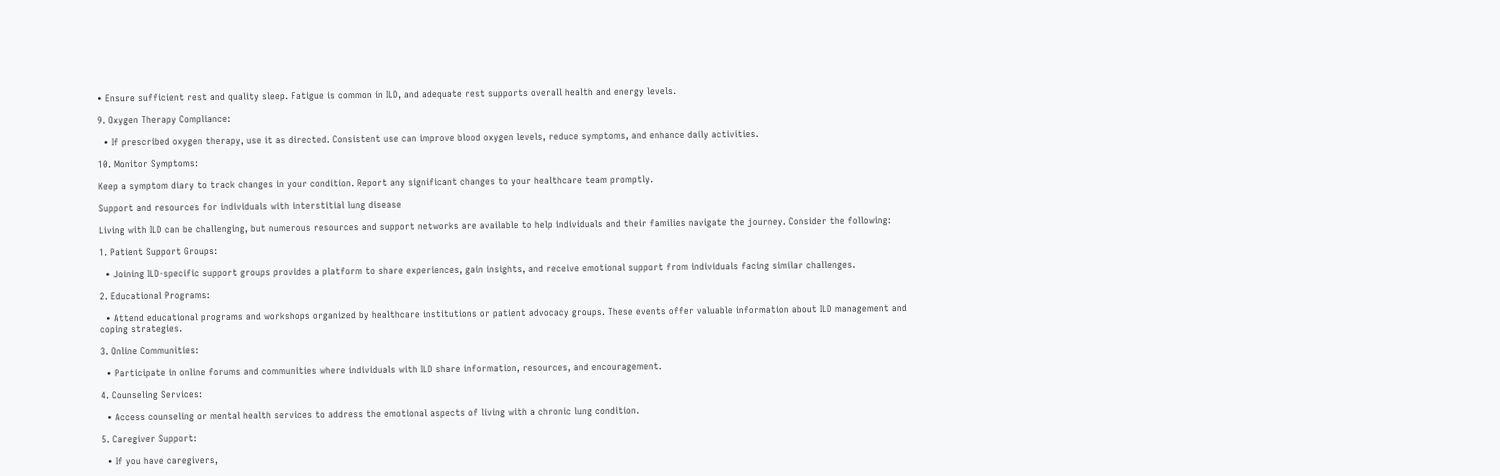• Ensure sufficient rest and quality sleep. Fatigue is common in ILD, and adequate rest supports overall health and energy levels.

9. Oxygen Therapy Compliance:

  • If prescribed oxygen therapy, use it as directed. Consistent use can improve blood oxygen levels, reduce symptoms, and enhance daily activities.

10. Monitor Symptoms:

Keep a symptom diary to track changes in your condition. Report any significant changes to your healthcare team promptly.

Support and resources for individuals with interstitial lung disease

Living with ILD can be challenging, but numerous resources and support networks are available to help individuals and their families navigate the journey. Consider the following:

1. Patient Support Groups:

  • Joining ILD-specific support groups provides a platform to share experiences, gain insights, and receive emotional support from individuals facing similar challenges.

2. Educational Programs:

  • Attend educational programs and workshops organized by healthcare institutions or patient advocacy groups. These events offer valuable information about ILD management and coping strategies.

3. Online Communities:

  • Participate in online forums and communities where individuals with ILD share information, resources, and encouragement.

4. Counseling Services:

  • Access counseling or mental health services to address the emotional aspects of living with a chronic lung condition.

5. Caregiver Support:

  • If you have caregivers,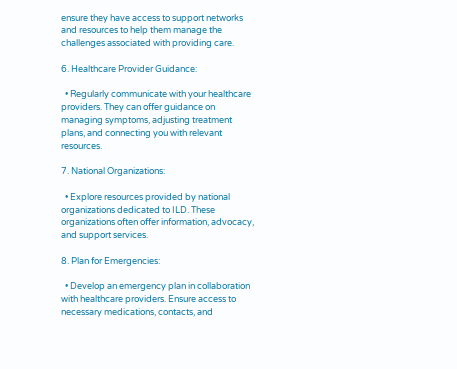ensure they have access to support networks and resources to help them manage the challenges associated with providing care.

6. Healthcare Provider Guidance:

  • Regularly communicate with your healthcare providers. They can offer guidance on managing symptoms, adjusting treatment plans, and connecting you with relevant resources.

7. National Organizations:

  • Explore resources provided by national organizations dedicated to ILD. These organizations often offer information, advocacy, and support services.

8. Plan for Emergencies:

  • Develop an emergency plan in collaboration with healthcare providers. Ensure access to necessary medications, contacts, and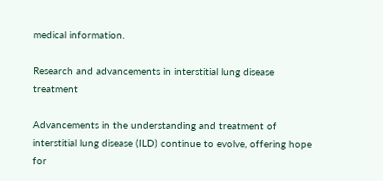medical information.

Research and advancements in interstitial lung disease treatment

Advancements in the understanding and treatment of interstitial lung disease (ILD) continue to evolve, offering hope for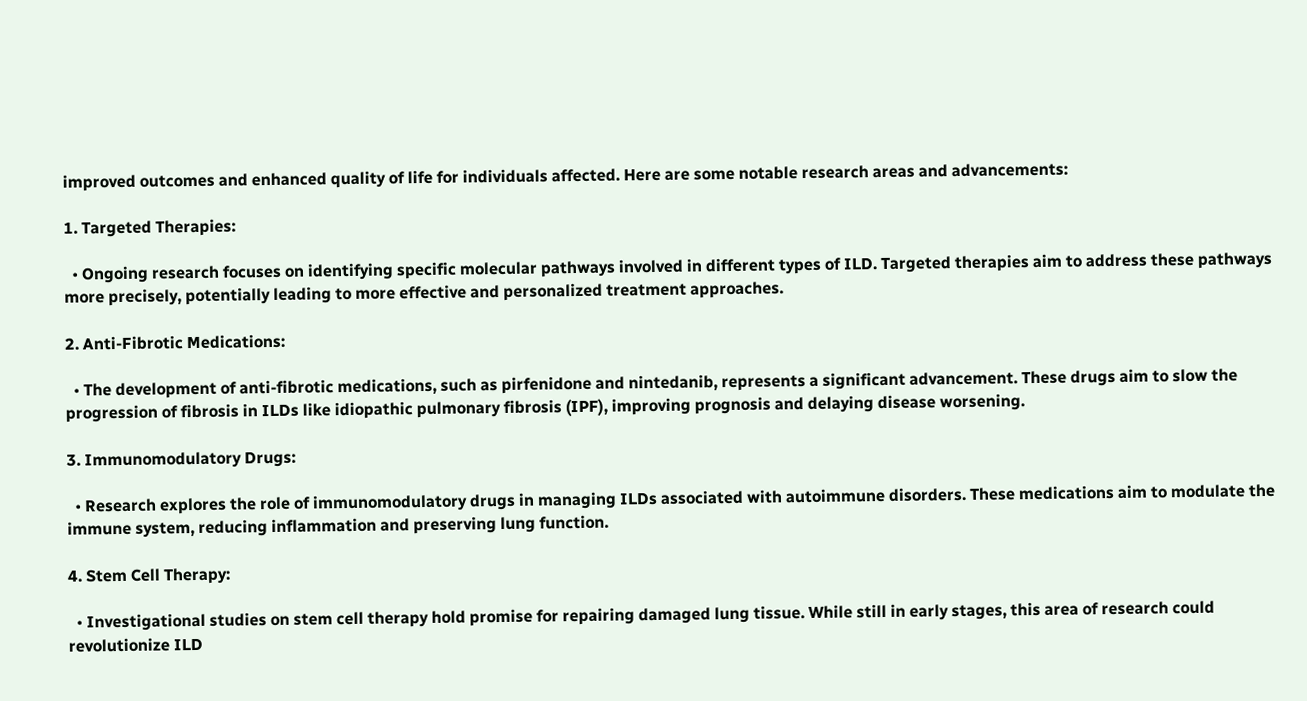improved outcomes and enhanced quality of life for individuals affected. Here are some notable research areas and advancements:

1. Targeted Therapies:

  • Ongoing research focuses on identifying specific molecular pathways involved in different types of ILD. Targeted therapies aim to address these pathways more precisely, potentially leading to more effective and personalized treatment approaches.

2. Anti-Fibrotic Medications:

  • The development of anti-fibrotic medications, such as pirfenidone and nintedanib, represents a significant advancement. These drugs aim to slow the progression of fibrosis in ILDs like idiopathic pulmonary fibrosis (IPF), improving prognosis and delaying disease worsening.

3. Immunomodulatory Drugs:

  • Research explores the role of immunomodulatory drugs in managing ILDs associated with autoimmune disorders. These medications aim to modulate the immune system, reducing inflammation and preserving lung function.

4. Stem Cell Therapy:

  • Investigational studies on stem cell therapy hold promise for repairing damaged lung tissue. While still in early stages, this area of research could revolutionize ILD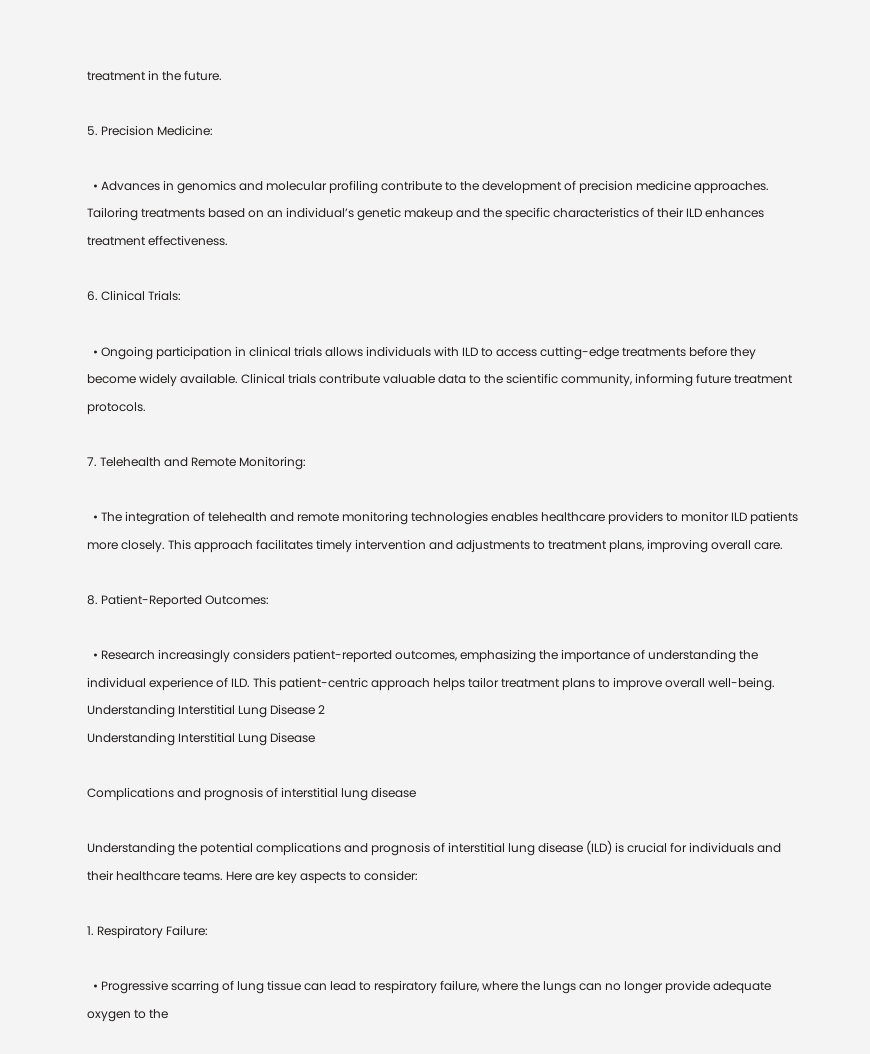treatment in the future.

5. Precision Medicine:

  • Advances in genomics and molecular profiling contribute to the development of precision medicine approaches. Tailoring treatments based on an individual’s genetic makeup and the specific characteristics of their ILD enhances treatment effectiveness.

6. Clinical Trials:

  • Ongoing participation in clinical trials allows individuals with ILD to access cutting-edge treatments before they become widely available. Clinical trials contribute valuable data to the scientific community, informing future treatment protocols.

7. Telehealth and Remote Monitoring:

  • The integration of telehealth and remote monitoring technologies enables healthcare providers to monitor ILD patients more closely. This approach facilitates timely intervention and adjustments to treatment plans, improving overall care.

8. Patient-Reported Outcomes:

  • Research increasingly considers patient-reported outcomes, emphasizing the importance of understanding the individual experience of ILD. This patient-centric approach helps tailor treatment plans to improve overall well-being.
Understanding Interstitial Lung Disease 2
Understanding Interstitial Lung Disease

Complications and prognosis of interstitial lung disease

Understanding the potential complications and prognosis of interstitial lung disease (ILD) is crucial for individuals and their healthcare teams. Here are key aspects to consider:

1. Respiratory Failure:

  • Progressive scarring of lung tissue can lead to respiratory failure, where the lungs can no longer provide adequate oxygen to the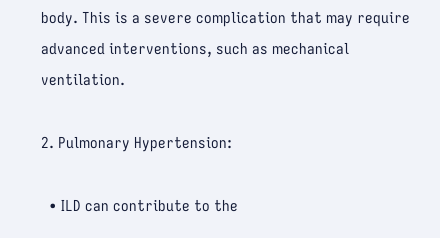body. This is a severe complication that may require advanced interventions, such as mechanical ventilation.

2. Pulmonary Hypertension:

  • ILD can contribute to the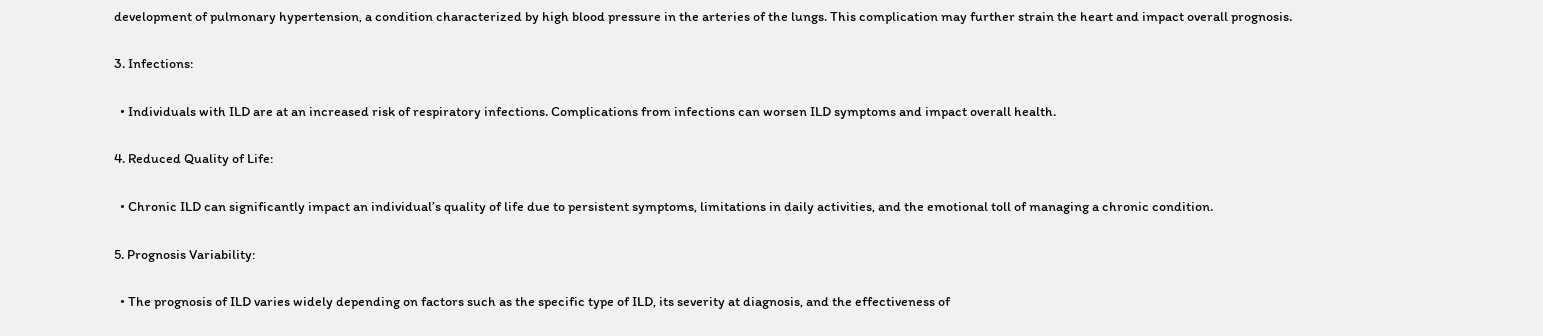development of pulmonary hypertension, a condition characterized by high blood pressure in the arteries of the lungs. This complication may further strain the heart and impact overall prognosis.

3. Infections:

  • Individuals with ILD are at an increased risk of respiratory infections. Complications from infections can worsen ILD symptoms and impact overall health.

4. Reduced Quality of Life:

  • Chronic ILD can significantly impact an individual’s quality of life due to persistent symptoms, limitations in daily activities, and the emotional toll of managing a chronic condition.

5. Prognosis Variability:

  • The prognosis of ILD varies widely depending on factors such as the specific type of ILD, its severity at diagnosis, and the effectiveness of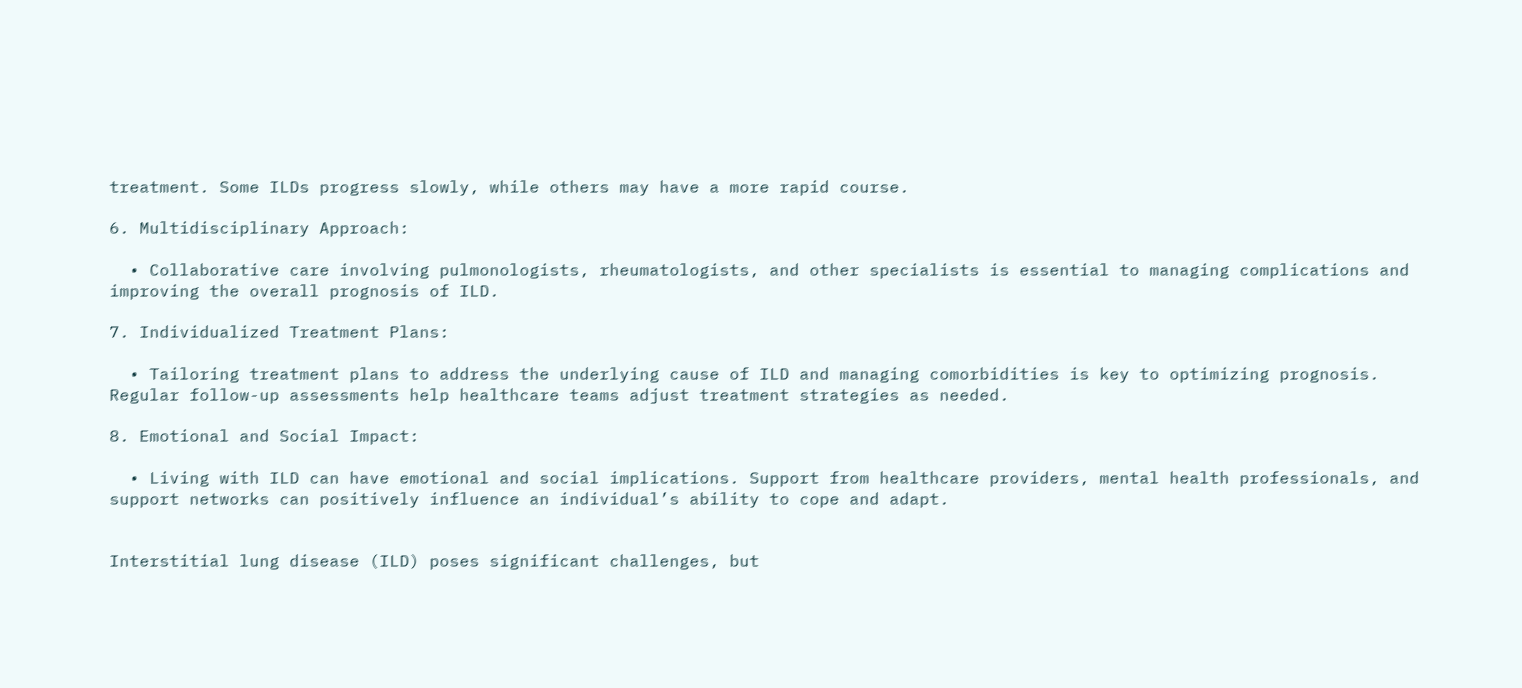treatment. Some ILDs progress slowly, while others may have a more rapid course.

6. Multidisciplinary Approach:

  • Collaborative care involving pulmonologists, rheumatologists, and other specialists is essential to managing complications and improving the overall prognosis of ILD.

7. Individualized Treatment Plans:

  • Tailoring treatment plans to address the underlying cause of ILD and managing comorbidities is key to optimizing prognosis. Regular follow-up assessments help healthcare teams adjust treatment strategies as needed.

8. Emotional and Social Impact:

  • Living with ILD can have emotional and social implications. Support from healthcare providers, mental health professionals, and support networks can positively influence an individual’s ability to cope and adapt.


Interstitial lung disease (ILD) poses significant challenges, but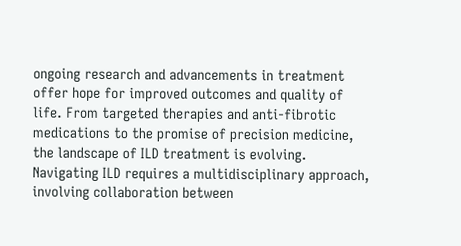ongoing research and advancements in treatment offer hope for improved outcomes and quality of life. From targeted therapies and anti-fibrotic medications to the promise of precision medicine, the landscape of ILD treatment is evolving. Navigating ILD requires a multidisciplinary approach, involving collaboration between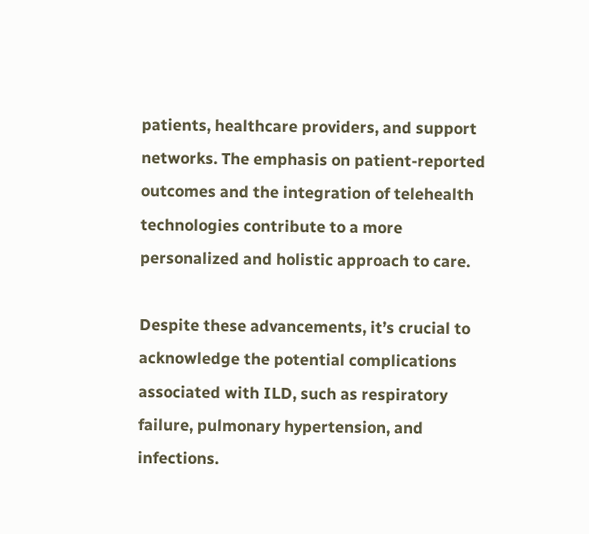patients, healthcare providers, and support networks. The emphasis on patient-reported outcomes and the integration of telehealth technologies contribute to a more personalized and holistic approach to care.

Despite these advancements, it’s crucial to acknowledge the potential complications associated with ILD, such as respiratory failure, pulmonary hypertension, and infections.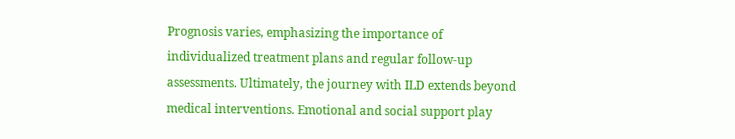Prognosis varies, emphasizing the importance of individualized treatment plans and regular follow-up assessments. Ultimately, the journey with ILD extends beyond medical interventions. Emotional and social support play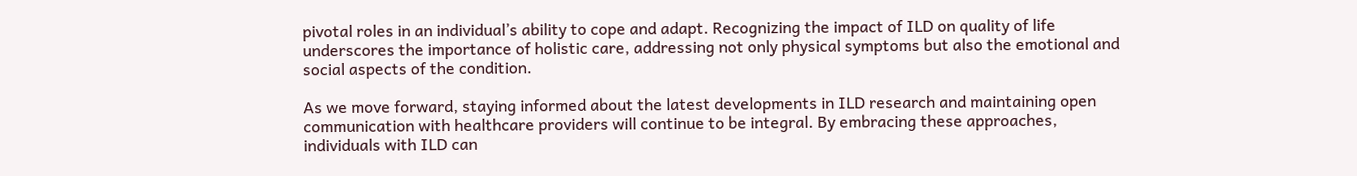pivotal roles in an individual’s ability to cope and adapt. Recognizing the impact of ILD on quality of life underscores the importance of holistic care, addressing not only physical symptoms but also the emotional and social aspects of the condition.

As we move forward, staying informed about the latest developments in ILD research and maintaining open communication with healthcare providers will continue to be integral. By embracing these approaches, individuals with ILD can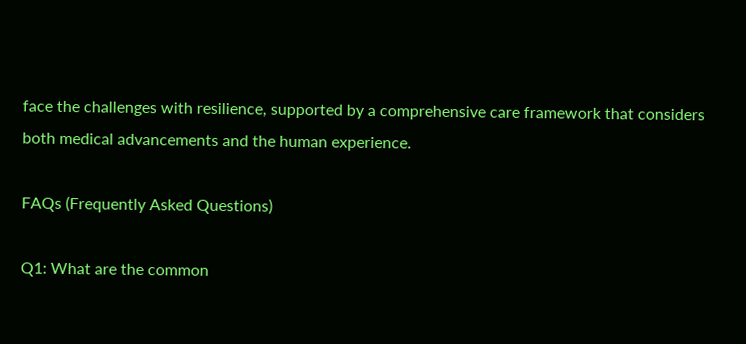face the challenges with resilience, supported by a comprehensive care framework that considers both medical advancements and the human experience.

FAQs (Frequently Asked Questions)

Q1: What are the common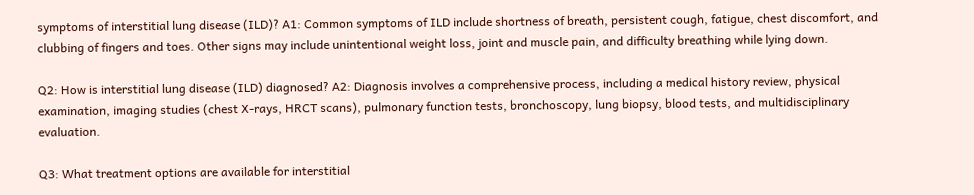symptoms of interstitial lung disease (ILD)? A1: Common symptoms of ILD include shortness of breath, persistent cough, fatigue, chest discomfort, and clubbing of fingers and toes. Other signs may include unintentional weight loss, joint and muscle pain, and difficulty breathing while lying down.

Q2: How is interstitial lung disease (ILD) diagnosed? A2: Diagnosis involves a comprehensive process, including a medical history review, physical examination, imaging studies (chest X-rays, HRCT scans), pulmonary function tests, bronchoscopy, lung biopsy, blood tests, and multidisciplinary evaluation.

Q3: What treatment options are available for interstitial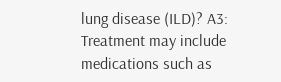lung disease (ILD)? A3: Treatment may include medications such as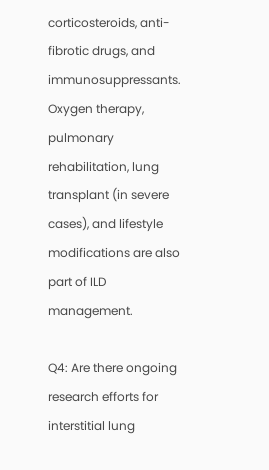corticosteroids, anti-fibrotic drugs, and immunosuppressants. Oxygen therapy, pulmonary rehabilitation, lung transplant (in severe cases), and lifestyle modifications are also part of ILD management.

Q4: Are there ongoing research efforts for interstitial lung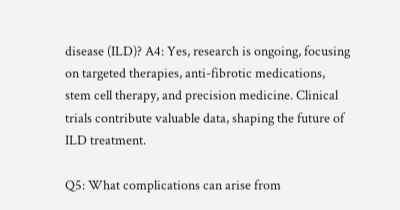disease (ILD)? A4: Yes, research is ongoing, focusing on targeted therapies, anti-fibrotic medications, stem cell therapy, and precision medicine. Clinical trials contribute valuable data, shaping the future of ILD treatment.

Q5: What complications can arise from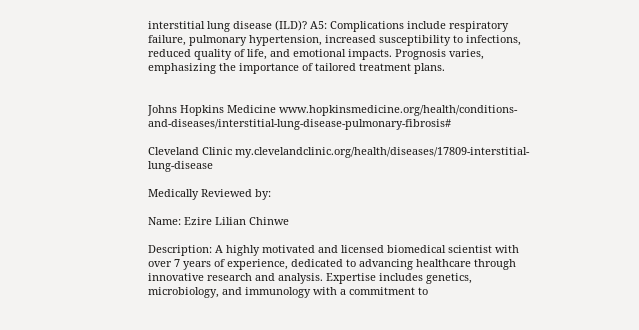interstitial lung disease (ILD)? A5: Complications include respiratory failure, pulmonary hypertension, increased susceptibility to infections, reduced quality of life, and emotional impacts. Prognosis varies, emphasizing the importance of tailored treatment plans.


Johns Hopkins Medicine www.hopkinsmedicine.org/health/conditions-and-diseases/interstitial-lung-disease-pulmonary-fibrosis#

Cleveland Clinic my.clevelandclinic.org/health/diseases/17809-interstitial-lung-disease

Medically Reviewed by:

Name: Ezire Lilian Chinwe

Description: A highly motivated and licensed biomedical scientist with over 7 years of experience, dedicated to advancing healthcare through innovative research and analysis. Expertise includes genetics, microbiology, and immunology with a commitment to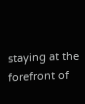staying at the forefront of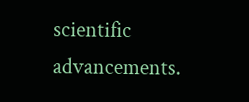scientific advancements.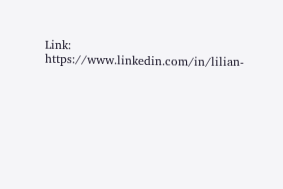Link: https://www.linkedin.com/in/lilian-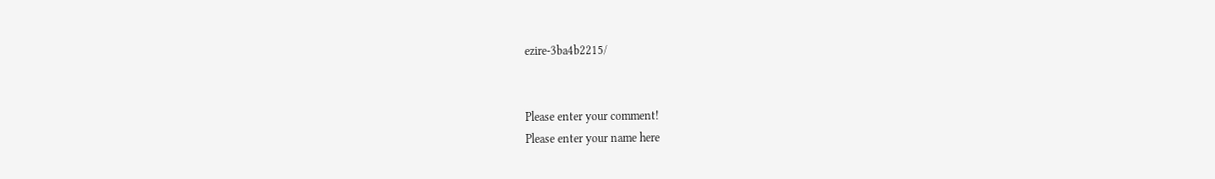ezire-3ba4b2215/


Please enter your comment!
Please enter your name here